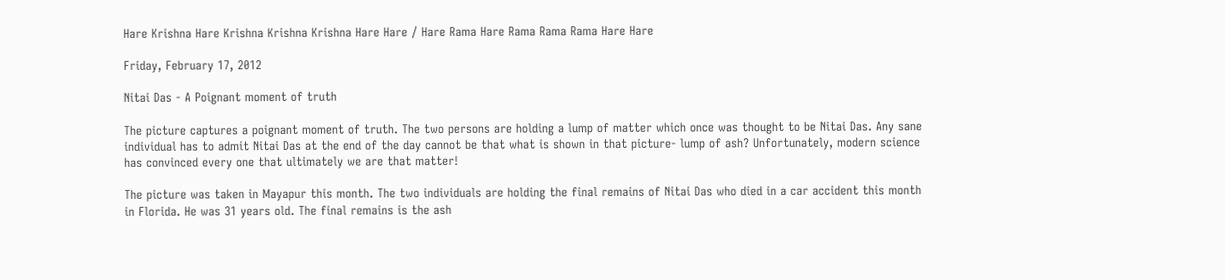Hare Krishna Hare Krishna Krishna Krishna Hare Hare / Hare Rama Hare Rama Rama Rama Hare Hare

Friday, February 17, 2012

Nitai Das - A Poignant moment of truth

The picture captures a poignant moment of truth. The two persons are holding a lump of matter which once was thought to be Nitai Das. Any sane individual has to admit Nitai Das at the end of the day cannot be that what is shown in that picture- lump of ash? Unfortunately, modern science has convinced every one that ultimately we are that matter!

The picture was taken in Mayapur this month. The two individuals are holding the final remains of Nitai Das who died in a car accident this month in Florida. He was 31 years old. The final remains is the ash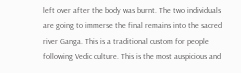left over after the body was burnt. The two individuals are going to immerse the final remains into the sacred river Ganga. This is a traditional custom for people following Vedic culture. This is the most auspicious and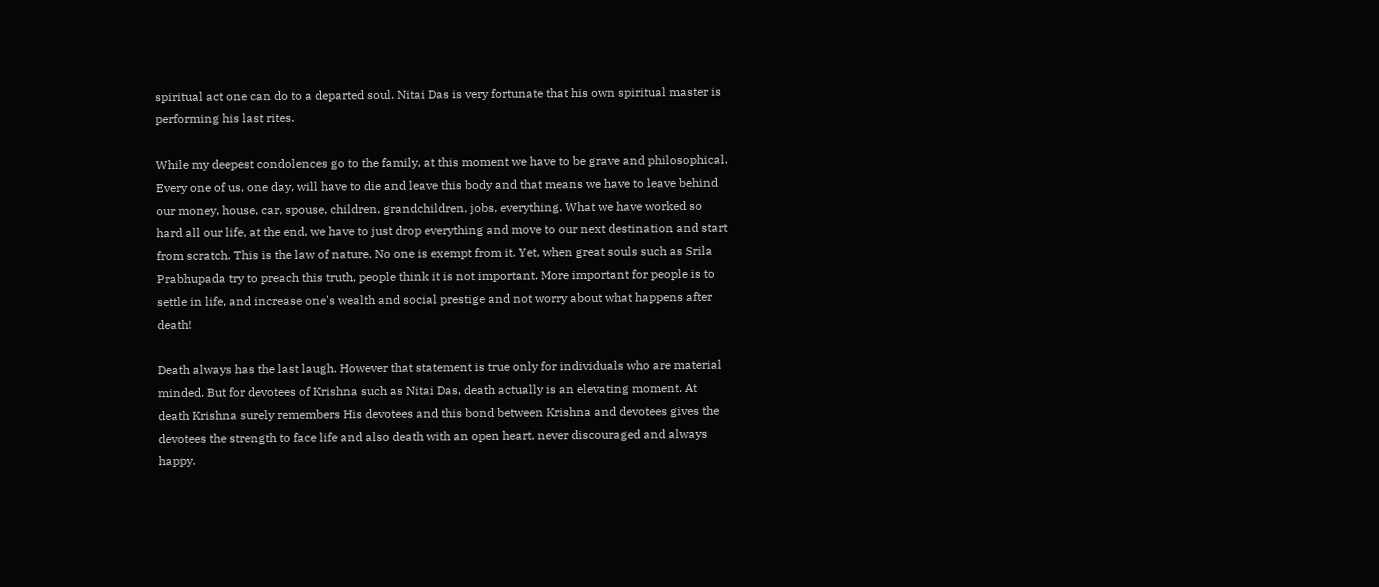spiritual act one can do to a departed soul. Nitai Das is very fortunate that his own spiritual master is performing his last rites.

While my deepest condolences go to the family, at this moment we have to be grave and philosophical. Every one of us, one day, will have to die and leave this body and that means we have to leave behind our money, house, car, spouse, children, grandchildren, jobs, everything. What we have worked so hard all our life, at the end, we have to just drop everything and move to our next destination and start from scratch. This is the law of nature. No one is exempt from it. Yet, when great souls such as Srila Prabhupada try to preach this truth, people think it is not important. More important for people is to settle in life, and increase one's wealth and social prestige and not worry about what happens after death!

Death always has the last laugh. However that statement is true only for individuals who are material minded. But for devotees of Krishna such as Nitai Das, death actually is an elevating moment. At death Krishna surely remembers His devotees and this bond between Krishna and devotees gives the devotees the strength to face life and also death with an open heart, never discouraged and always happy.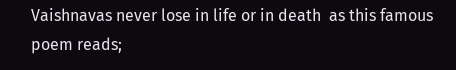Vaishnavas never lose in life or in death  as this famous poem reads;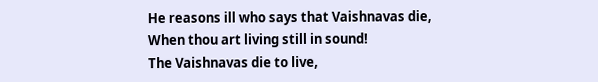He reasons ill who says that Vaishnavas die,
When thou art living still in sound!
The Vaishnavas die to live,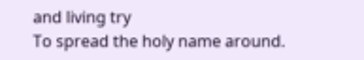and living try
To spread the holy name around.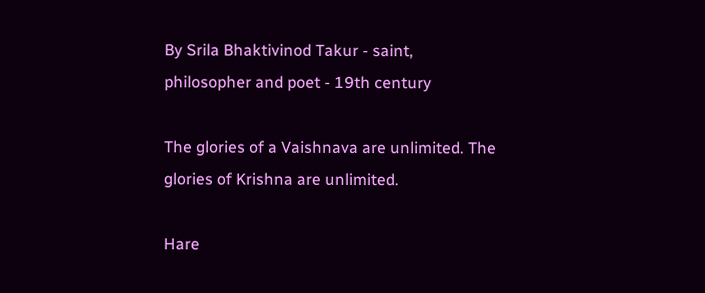By Srila Bhaktivinod Takur - saint, philosopher and poet - 19th century

The glories of a Vaishnava are unlimited. The glories of Krishna are unlimited.

Hare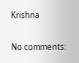Krishna

No comments: